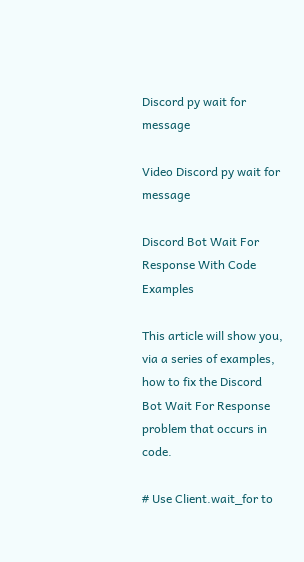Discord py wait for message

Video Discord py wait for message

Discord Bot Wait For Response With Code Examples

This article will show you, via a series of examples, how to fix the Discord Bot Wait For Response problem that occurs in code.

# Use Client.wait_for to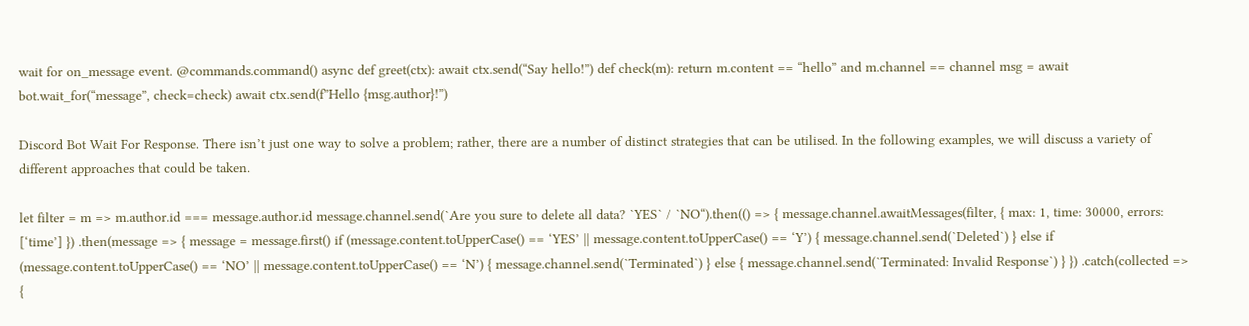wait for on_message event. @commands.command() async def greet(ctx): await ctx.send(“Say hello!”) def check(m): return m.content == “hello” and m.channel == channel msg = await bot.wait_for(“message”, check=check) await ctx.send(f”Hello {msg.author}!”)

Discord Bot Wait For Response. There isn’t just one way to solve a problem; rather, there are a number of distinct strategies that can be utilised. In the following examples, we will discuss a variety of different approaches that could be taken.

let filter = m => m.author.id === message.author.id message.channel.send(`Are you sure to delete all data? `YES` / `NO“).then(() => { message.channel.awaitMessages(filter, { max: 1, time: 30000, errors: [‘time’] }) .then(message => { message = message.first() if (message.content.toUpperCase() == ‘YES’ || message.content.toUpperCase() == ‘Y’) { message.channel.send(`Deleted`) } else if (message.content.toUpperCase() == ‘NO’ || message.content.toUpperCase() == ‘N’) { message.channel.send(`Terminated`) } else { message.channel.send(`Terminated: Invalid Response`) } }) .catch(collected => {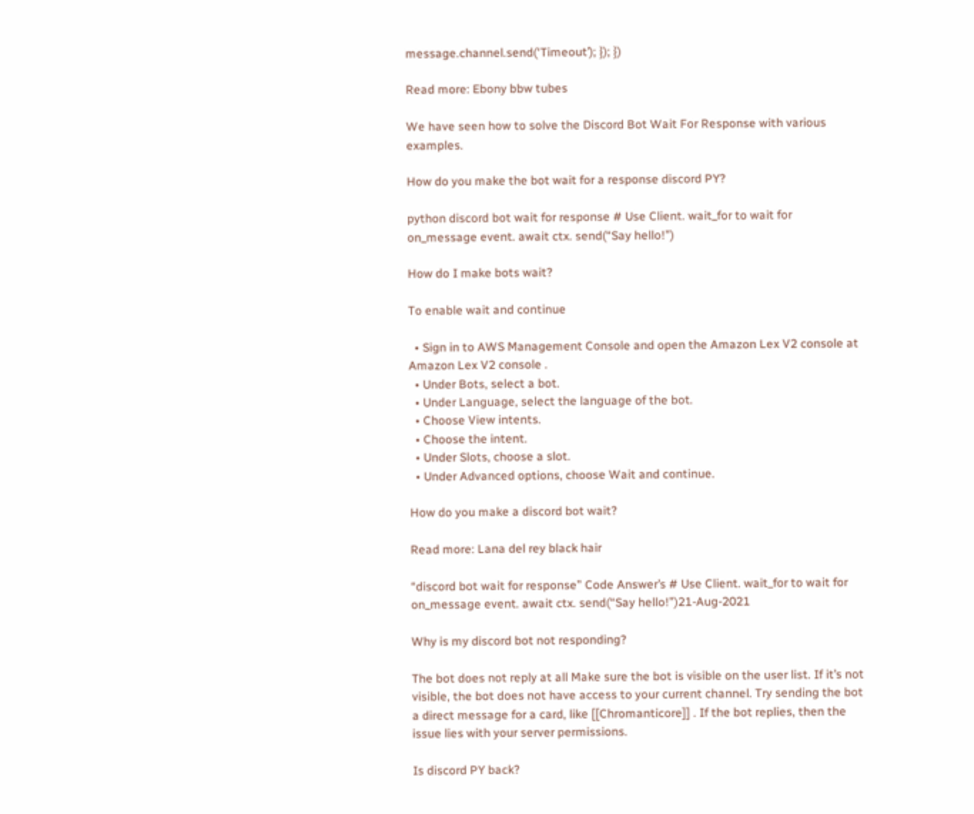message.channel.send(‘Timeout’); }); })

Read more: Ebony bbw tubes

We have seen how to solve the Discord Bot Wait For Response with various examples.

How do you make the bot wait for a response discord PY?

python discord bot wait for response # Use Client. wait_for to wait for on_message event. await ctx. send(“Say hello!”)

How do I make bots wait?

To enable wait and continue

  • Sign in to AWS Management Console and open the Amazon Lex V2 console at Amazon Lex V2 console .
  • Under Bots, select a bot.
  • Under Language, select the language of the bot.
  • Choose View intents.
  • Choose the intent.
  • Under Slots, choose a slot.
  • Under Advanced options, choose Wait and continue.

How do you make a discord bot wait?

Read more: Lana del rey black hair

“discord bot wait for response” Code Answer’s # Use Client. wait_for to wait for on_message event. await ctx. send(“Say hello!”)21-Aug-2021

Why is my discord bot not responding?

The bot does not reply at all Make sure the bot is visible on the user list. If it’s not visible, the bot does not have access to your current channel. Try sending the bot a direct message for a card, like [[Chromanticore]] . If the bot replies, then the issue lies with your server permissions.

Is discord PY back?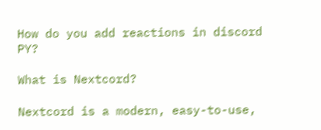How do you add reactions in discord PY?

What is Nextcord?

Nextcord is a modern, easy-to-use,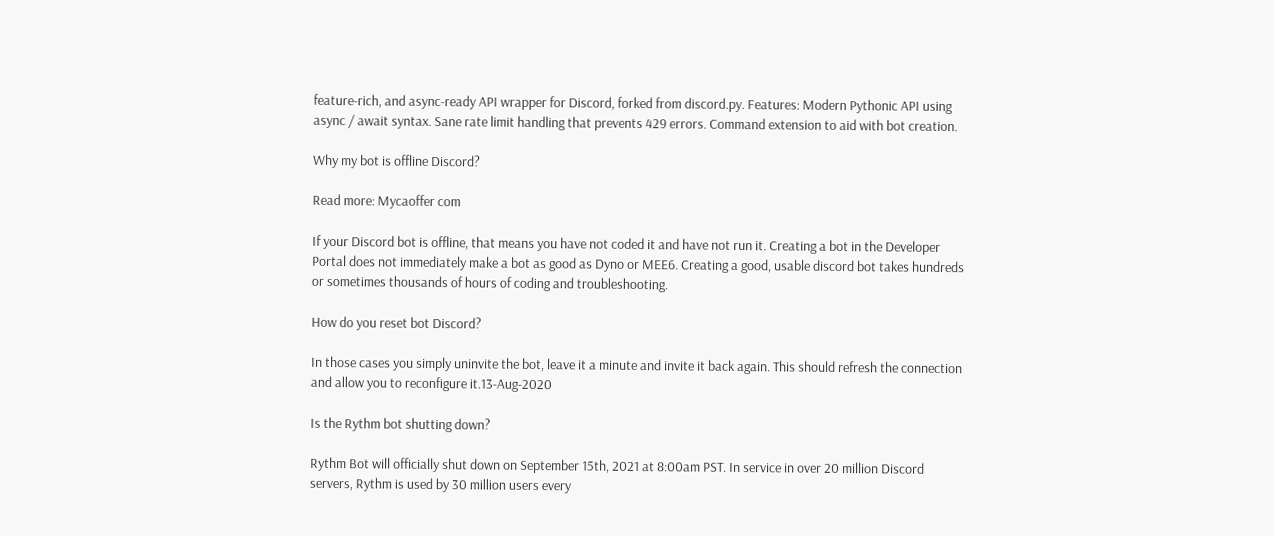feature-rich, and async-ready API wrapper for Discord, forked from discord.py. Features: Modern Pythonic API using async / await syntax. Sane rate limit handling that prevents 429 errors. Command extension to aid with bot creation.

Why my bot is offline Discord?

Read more: Mycaoffer com

If your Discord bot is offline, that means you have not coded it and have not run it. Creating a bot in the Developer Portal does not immediately make a bot as good as Dyno or MEE6. Creating a good, usable discord bot takes hundreds or sometimes thousands of hours of coding and troubleshooting.

How do you reset bot Discord?

In those cases you simply uninvite the bot, leave it a minute and invite it back again. This should refresh the connection and allow you to reconfigure it.13-Aug-2020

Is the Rythm bot shutting down?

Rythm Bot will officially shut down on September 15th, 2021 at 8:00am PST. In service in over 20 million Discord servers, Rythm is used by 30 million users every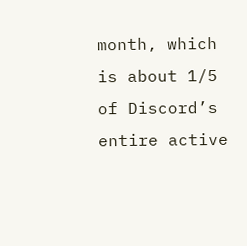month, which is about 1/5 of Discord’s entire active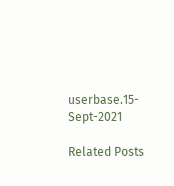userbase.15-Sept-2021

Related Posts